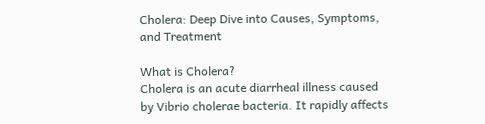Cholera: Deep Dive into Causes, Symptoms, and Treatment

What is Cholera?
Cholera is an acute diarrheal illness caused by Vibrio cholerae bacteria. It rapidly affects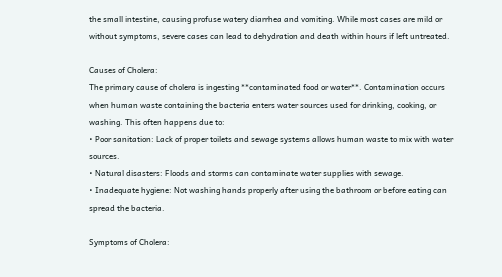the small intestine, causing profuse watery diarrhea and vomiting. While most cases are mild or without symptoms, severe cases can lead to dehydration and death within hours if left untreated.

Causes of Cholera:
The primary cause of cholera is ingesting **contaminated food or water**. Contamination occurs when human waste containing the bacteria enters water sources used for drinking, cooking, or washing. This often happens due to:
• Poor sanitation: Lack of proper toilets and sewage systems allows human waste to mix with water sources.
• Natural disasters: Floods and storms can contaminate water supplies with sewage.
• Inadequate hygiene: Not washing hands properly after using the bathroom or before eating can spread the bacteria.

Symptoms of Cholera: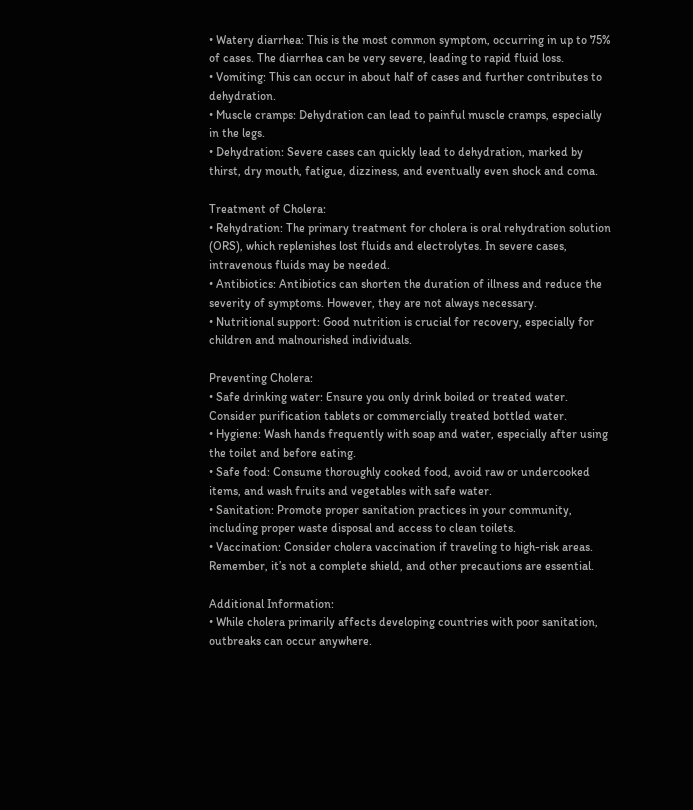• Watery diarrhea: This is the most common symptom, occurring in up to 75% of cases. The diarrhea can be very severe, leading to rapid fluid loss.
• Vomiting: This can occur in about half of cases and further contributes to dehydration.
• Muscle cramps: Dehydration can lead to painful muscle cramps, especially in the legs.
• Dehydration: Severe cases can quickly lead to dehydration, marked by thirst, dry mouth, fatigue, dizziness, and eventually even shock and coma.

Treatment of Cholera:
• Rehydration: The primary treatment for cholera is oral rehydration solution (ORS), which replenishes lost fluids and electrolytes. In severe cases, intravenous fluids may be needed.
• Antibiotics: Antibiotics can shorten the duration of illness and reduce the severity of symptoms. However, they are not always necessary.
• Nutritional support: Good nutrition is crucial for recovery, especially for children and malnourished individuals.

Preventing Cholera:
• Safe drinking water: Ensure you only drink boiled or treated water. Consider purification tablets or commercially treated bottled water.
• Hygiene: Wash hands frequently with soap and water, especially after using the toilet and before eating.
• Safe food: Consume thoroughly cooked food, avoid raw or undercooked items, and wash fruits and vegetables with safe water.
• Sanitation: Promote proper sanitation practices in your community, including proper waste disposal and access to clean toilets.
• Vaccination: Consider cholera vaccination if traveling to high-risk areas. Remember, it’s not a complete shield, and other precautions are essential.

Additional Information:
• While cholera primarily affects developing countries with poor sanitation, outbreaks can occur anywhere.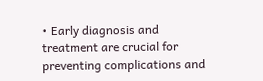• Early diagnosis and treatment are crucial for preventing complications and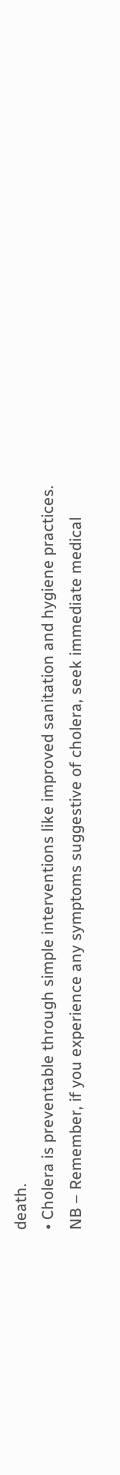death.
• Cholera is preventable through simple interventions like improved sanitation and hygiene practices.
NB – Remember, if you experience any symptoms suggestive of cholera, seek immediate medical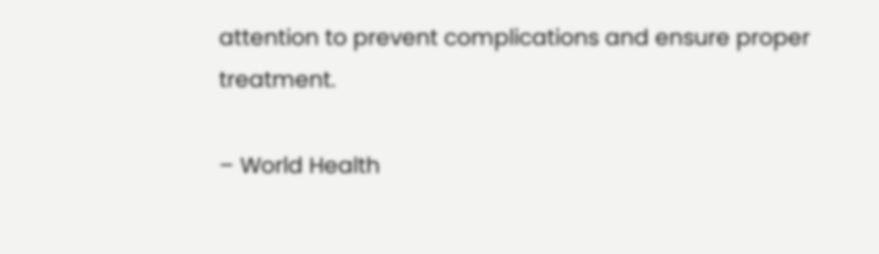attention to prevent complications and ensure proper treatment.

– World Health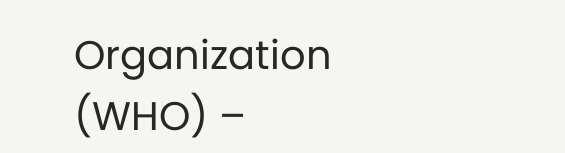Organization (WHO) –